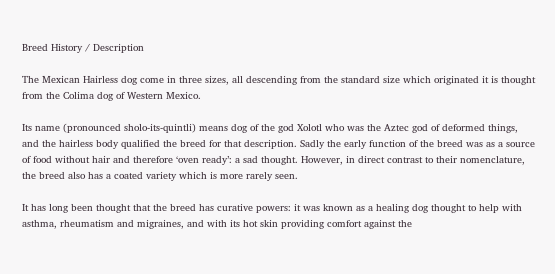Breed History / Description

The Mexican Hairless dog come in three sizes, all descending from the standard size which originated it is thought from the Colima dog of Western Mexico.

Its name (pronounced sholo-its-quintli) means dog of the god Xolotl who was the Aztec god of deformed things, and the hairless body qualified the breed for that description. Sadly the early function of the breed was as a source of food without hair and therefore ‘oven ready’: a sad thought. However, in direct contrast to their nomenclature, the breed also has a coated variety which is more rarely seen.

It has long been thought that the breed has curative powers: it was known as a healing dog thought to help with asthma, rheumatism and migraines, and with its hot skin providing comfort against the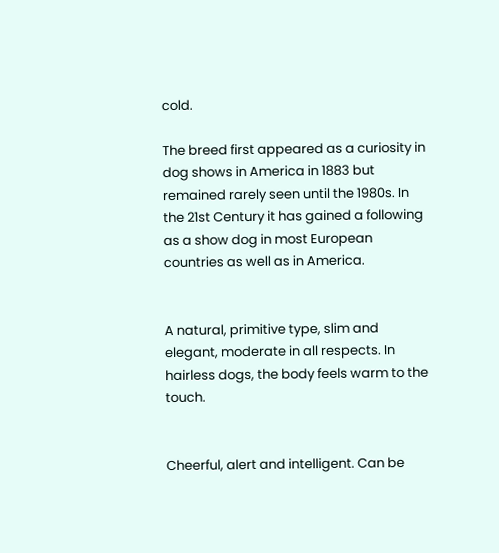cold.

The breed first appeared as a curiosity in dog shows in America in 1883 but remained rarely seen until the 1980s. In the 21st Century it has gained a following as a show dog in most European countries as well as in America.


A natural, primitive type, slim and elegant, moderate in all respects. In hairless dogs, the body feels warm to the touch.


Cheerful, alert and intelligent. Can be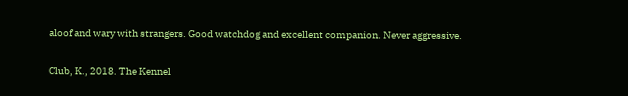aloof and wary with strangers. Good watchdog and excellent companion. Never aggressive.

Club, K., 2018. The Kennel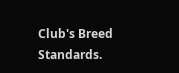Club's Breed Standards.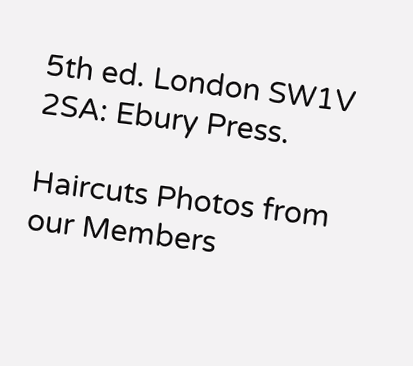5th ed. London SW1V 2SA: Ebury Press.

Haircuts Photos from our Members